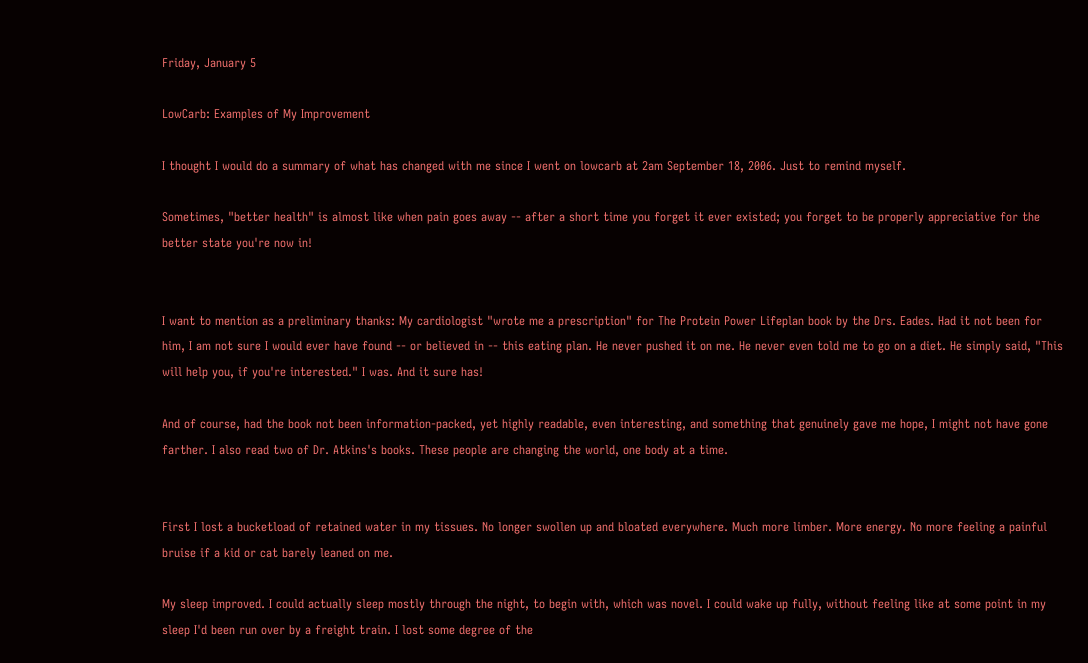Friday, January 5

LowCarb: Examples of My Improvement

I thought I would do a summary of what has changed with me since I went on lowcarb at 2am September 18, 2006. Just to remind myself.

Sometimes, "better health" is almost like when pain goes away -- after a short time you forget it ever existed; you forget to be properly appreciative for the better state you're now in!


I want to mention as a preliminary thanks: My cardiologist "wrote me a prescription" for The Protein Power Lifeplan book by the Drs. Eades. Had it not been for him, I am not sure I would ever have found -- or believed in -- this eating plan. He never pushed it on me. He never even told me to go on a diet. He simply said, "This will help you, if you're interested." I was. And it sure has!

And of course, had the book not been information-packed, yet highly readable, even interesting, and something that genuinely gave me hope, I might not have gone farther. I also read two of Dr. Atkins's books. These people are changing the world, one body at a time.


First I lost a bucketload of retained water in my tissues. No longer swollen up and bloated everywhere. Much more limber. More energy. No more feeling a painful bruise if a kid or cat barely leaned on me.

My sleep improved. I could actually sleep mostly through the night, to begin with, which was novel. I could wake up fully, without feeling like at some point in my sleep I'd been run over by a freight train. I lost some degree of the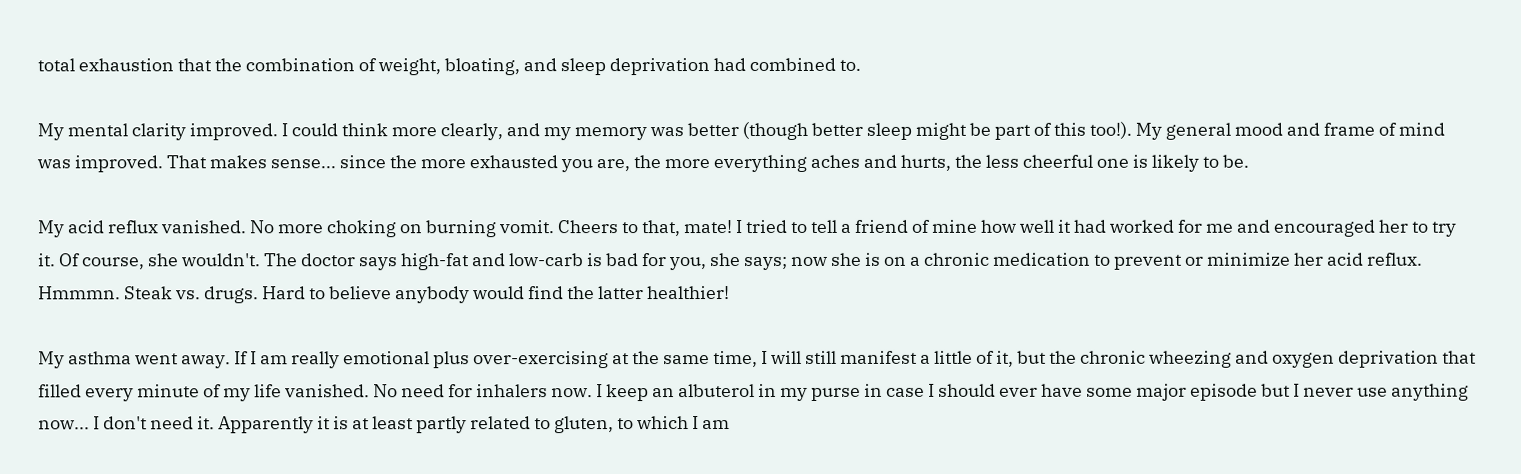total exhaustion that the combination of weight, bloating, and sleep deprivation had combined to.

My mental clarity improved. I could think more clearly, and my memory was better (though better sleep might be part of this too!). My general mood and frame of mind was improved. That makes sense... since the more exhausted you are, the more everything aches and hurts, the less cheerful one is likely to be.

My acid reflux vanished. No more choking on burning vomit. Cheers to that, mate! I tried to tell a friend of mine how well it had worked for me and encouraged her to try it. Of course, she wouldn't. The doctor says high-fat and low-carb is bad for you, she says; now she is on a chronic medication to prevent or minimize her acid reflux. Hmmmn. Steak vs. drugs. Hard to believe anybody would find the latter healthier!

My asthma went away. If I am really emotional plus over-exercising at the same time, I will still manifest a little of it, but the chronic wheezing and oxygen deprivation that filled every minute of my life vanished. No need for inhalers now. I keep an albuterol in my purse in case I should ever have some major episode but I never use anything now... I don't need it. Apparently it is at least partly related to gluten, to which I am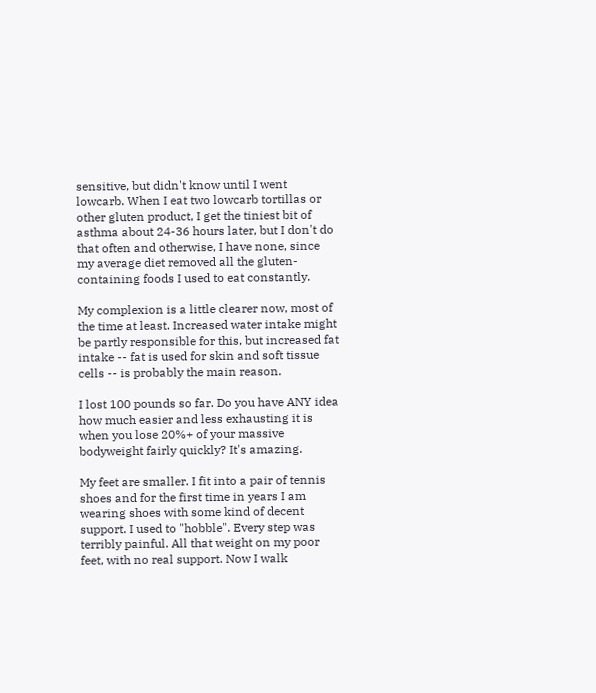sensitive, but didn't know until I went lowcarb. When I eat two lowcarb tortillas or other gluten product, I get the tiniest bit of asthma about 24-36 hours later, but I don't do that often and otherwise, I have none, since my average diet removed all the gluten-containing foods I used to eat constantly.

My complexion is a little clearer now, most of the time at least. Increased water intake might be partly responsible for this, but increased fat intake -- fat is used for skin and soft tissue cells -- is probably the main reason.

I lost 100 pounds so far. Do you have ANY idea how much easier and less exhausting it is when you lose 20%+ of your massive bodyweight fairly quickly? It's amazing.

My feet are smaller. I fit into a pair of tennis shoes and for the first time in years I am wearing shoes with some kind of decent support. I used to "hobble". Every step was terribly painful. All that weight on my poor feet, with no real support. Now I walk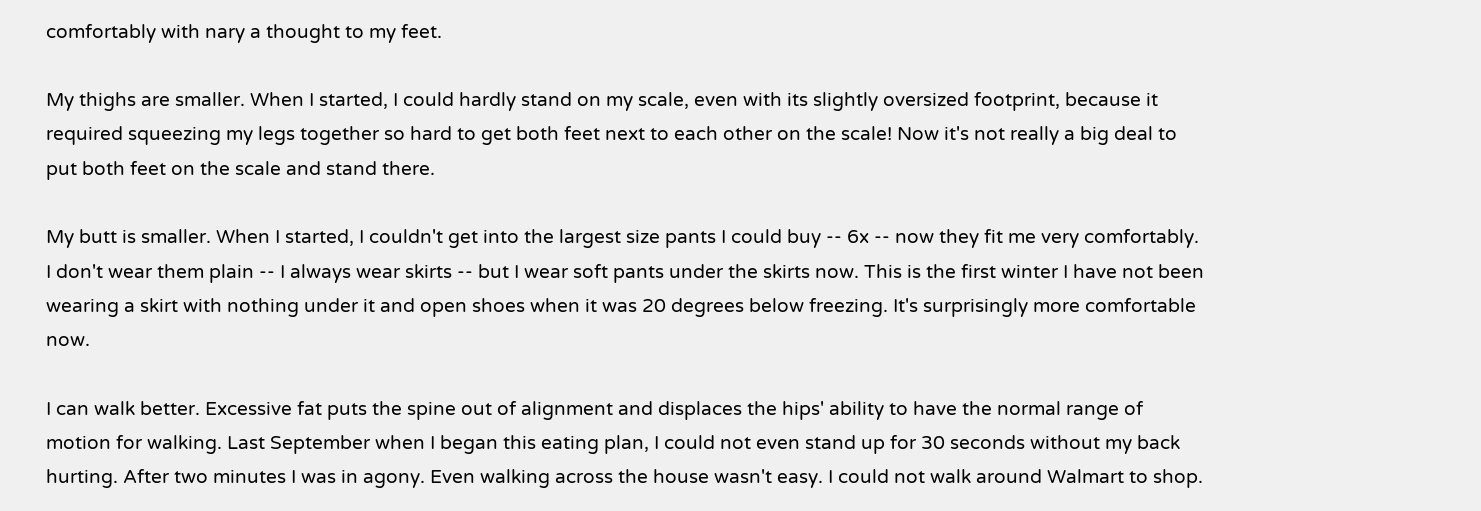comfortably with nary a thought to my feet.

My thighs are smaller. When I started, I could hardly stand on my scale, even with its slightly oversized footprint, because it required squeezing my legs together so hard to get both feet next to each other on the scale! Now it's not really a big deal to put both feet on the scale and stand there.

My butt is smaller. When I started, I couldn't get into the largest size pants I could buy -- 6x -- now they fit me very comfortably. I don't wear them plain -- I always wear skirts -- but I wear soft pants under the skirts now. This is the first winter I have not been wearing a skirt with nothing under it and open shoes when it was 20 degrees below freezing. It's surprisingly more comfortable now.

I can walk better. Excessive fat puts the spine out of alignment and displaces the hips' ability to have the normal range of motion for walking. Last September when I began this eating plan, I could not even stand up for 30 seconds without my back hurting. After two minutes I was in agony. Even walking across the house wasn't easy. I could not walk around Walmart to shop.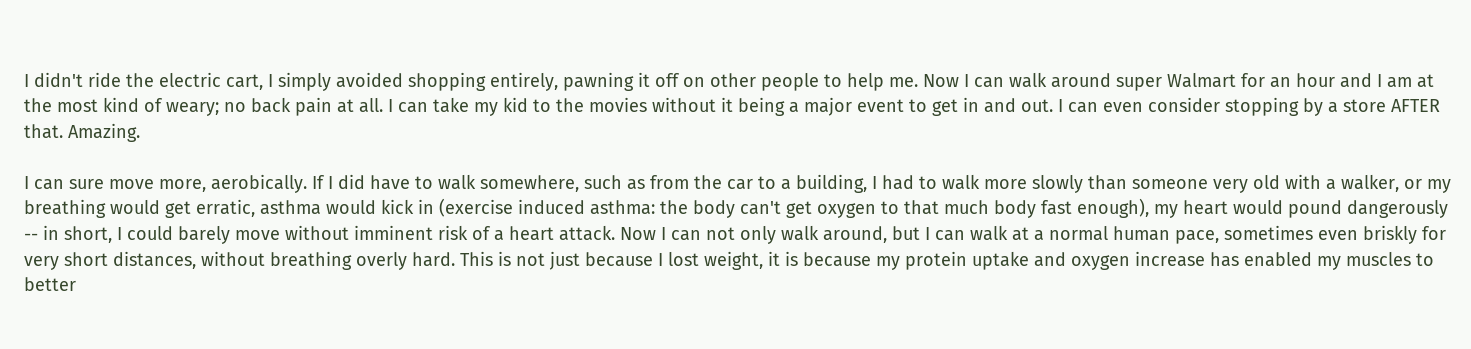I didn't ride the electric cart, I simply avoided shopping entirely, pawning it off on other people to help me. Now I can walk around super Walmart for an hour and I am at the most kind of weary; no back pain at all. I can take my kid to the movies without it being a major event to get in and out. I can even consider stopping by a store AFTER that. Amazing.

I can sure move more, aerobically. If I did have to walk somewhere, such as from the car to a building, I had to walk more slowly than someone very old with a walker, or my breathing would get erratic, asthma would kick in (exercise induced asthma: the body can't get oxygen to that much body fast enough), my heart would pound dangerously -- in short, I could barely move without imminent risk of a heart attack. Now I can not only walk around, but I can walk at a normal human pace, sometimes even briskly for very short distances, without breathing overly hard. This is not just because I lost weight, it is because my protein uptake and oxygen increase has enabled my muscles to better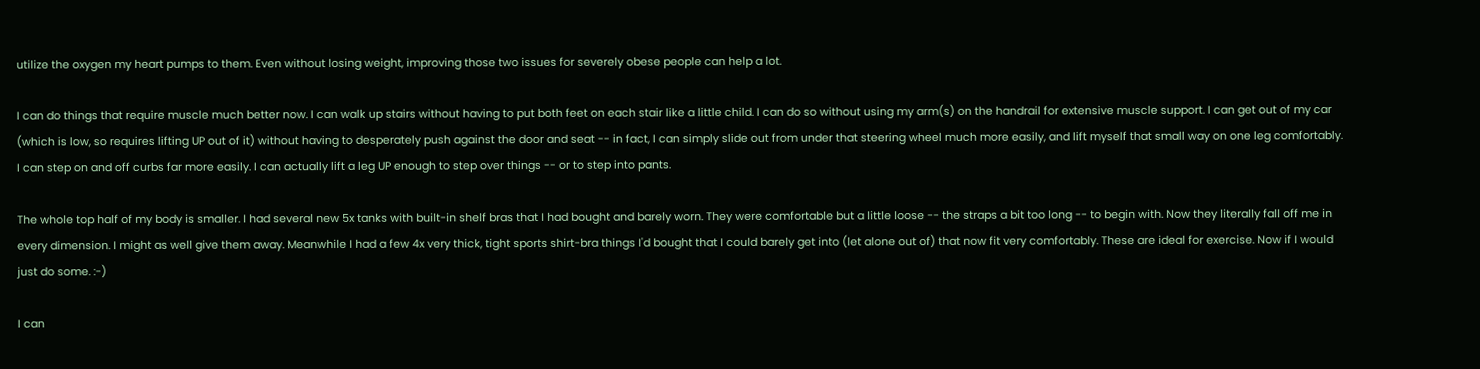utilize the oxygen my heart pumps to them. Even without losing weight, improving those two issues for severely obese people can help a lot.

I can do things that require muscle much better now. I can walk up stairs without having to put both feet on each stair like a little child. I can do so without using my arm(s) on the handrail for extensive muscle support. I can get out of my car (which is low, so requires lifting UP out of it) without having to desperately push against the door and seat -- in fact, I can simply slide out from under that steering wheel much more easily, and lift myself that small way on one leg comfortably. I can step on and off curbs far more easily. I can actually lift a leg UP enough to step over things -- or to step into pants.

The whole top half of my body is smaller. I had several new 5x tanks with built-in shelf bras that I had bought and barely worn. They were comfortable but a little loose -- the straps a bit too long -- to begin with. Now they literally fall off me in every dimension. I might as well give them away. Meanwhile I had a few 4x very thick, tight sports shirt-bra things I'd bought that I could barely get into (let alone out of) that now fit very comfortably. These are ideal for exercise. Now if I would just do some. :-)

I can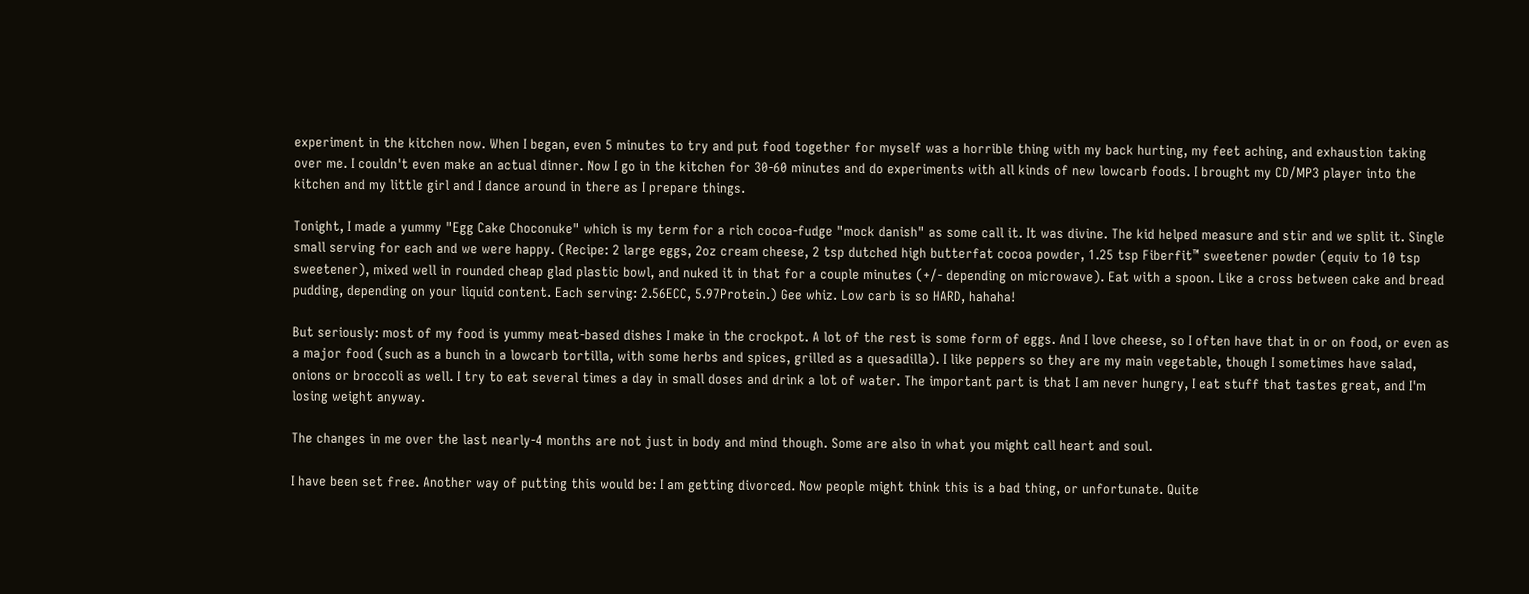experiment in the kitchen now. When I began, even 5 minutes to try and put food together for myself was a horrible thing with my back hurting, my feet aching, and exhaustion taking over me. I couldn't even make an actual dinner. Now I go in the kitchen for 30-60 minutes and do experiments with all kinds of new lowcarb foods. I brought my CD/MP3 player into the kitchen and my little girl and I dance around in there as I prepare things.

Tonight, I made a yummy "Egg Cake Choconuke" which is my term for a rich cocoa-fudge "mock danish" as some call it. It was divine. The kid helped measure and stir and we split it. Single small serving for each and we were happy. (Recipe: 2 large eggs, 2oz cream cheese, 2 tsp dutched high butterfat cocoa powder, 1.25 tsp Fiberfit™ sweetener powder (equiv to 10 tsp sweetener), mixed well in rounded cheap glad plastic bowl, and nuked it in that for a couple minutes (+/- depending on microwave). Eat with a spoon. Like a cross between cake and bread pudding, depending on your liquid content. Each serving: 2.56ECC, 5.97Protein.) Gee whiz. Low carb is so HARD, hahaha!

But seriously: most of my food is yummy meat-based dishes I make in the crockpot. A lot of the rest is some form of eggs. And I love cheese, so I often have that in or on food, or even as a major food (such as a bunch in a lowcarb tortilla, with some herbs and spices, grilled as a quesadilla). I like peppers so they are my main vegetable, though I sometimes have salad, onions or broccoli as well. I try to eat several times a day in small doses and drink a lot of water. The important part is that I am never hungry, I eat stuff that tastes great, and I'm losing weight anyway.

The changes in me over the last nearly-4 months are not just in body and mind though. Some are also in what you might call heart and soul.

I have been set free. Another way of putting this would be: I am getting divorced. Now people might think this is a bad thing, or unfortunate. Quite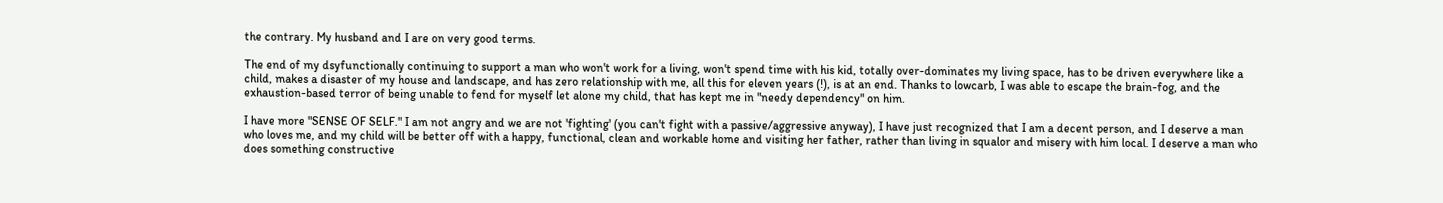the contrary. My husband and I are on very good terms.

The end of my dsyfunctionally continuing to support a man who won't work for a living, won't spend time with his kid, totally over-dominates my living space, has to be driven everywhere like a child, makes a disaster of my house and landscape, and has zero relationship with me, all this for eleven years (!), is at an end. Thanks to lowcarb, I was able to escape the brain-fog, and the exhaustion-based terror of being unable to fend for myself let alone my child, that has kept me in "needy dependency" on him.

I have more "SENSE OF SELF." I am not angry and we are not 'fighting' (you can't fight with a passive/aggressive anyway), I have just recognized that I am a decent person, and I deserve a man who loves me, and my child will be better off with a happy, functional, clean and workable home and visiting her father, rather than living in squalor and misery with him local. I deserve a man who does something constructive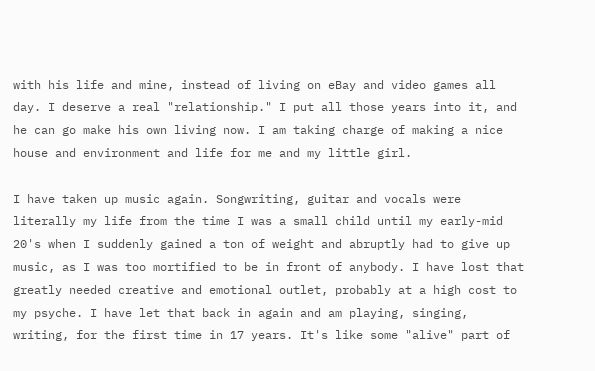with his life and mine, instead of living on eBay and video games all day. I deserve a real "relationship." I put all those years into it, and he can go make his own living now. I am taking charge of making a nice house and environment and life for me and my little girl.

I have taken up music again. Songwriting, guitar and vocals were literally my life from the time I was a small child until my early-mid 20's when I suddenly gained a ton of weight and abruptly had to give up music, as I was too mortified to be in front of anybody. I have lost that greatly needed creative and emotional outlet, probably at a high cost to my psyche. I have let that back in again and am playing, singing, writing, for the first time in 17 years. It's like some "alive" part of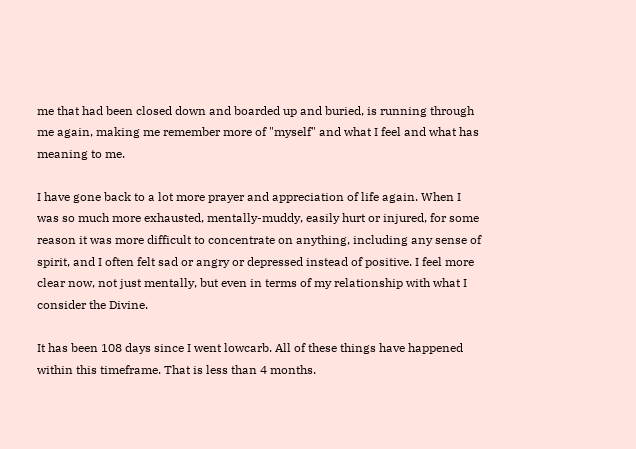me that had been closed down and boarded up and buried, is running through me again, making me remember more of "myself" and what I feel and what has meaning to me.

I have gone back to a lot more prayer and appreciation of life again. When I was so much more exhausted, mentally-muddy, easily hurt or injured, for some reason it was more difficult to concentrate on anything, including any sense of spirit, and I often felt sad or angry or depressed instead of positive. I feel more clear now, not just mentally, but even in terms of my relationship with what I consider the Divine.

It has been 108 days since I went lowcarb. All of these things have happened within this timeframe. That is less than 4 months.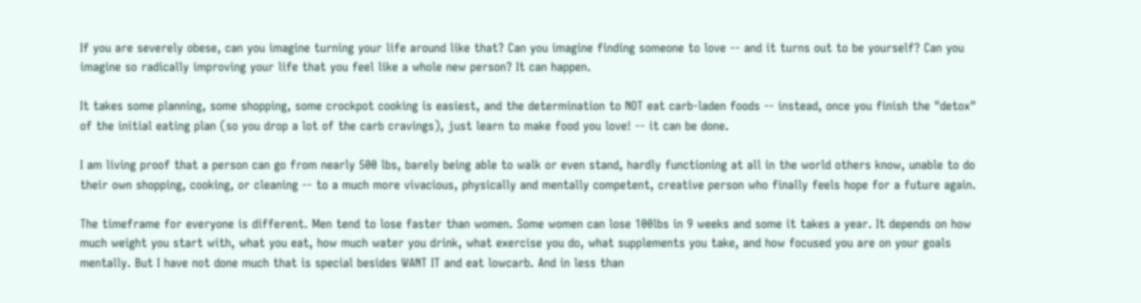If you are severely obese, can you imagine turning your life around like that? Can you imagine finding someone to love -- and it turns out to be yourself? Can you imagine so radically improving your life that you feel like a whole new person? It can happen.

It takes some planning, some shopping, some crockpot cooking is easiest, and the determination to NOT eat carb-laden foods -- instead, once you finish the "detox" of the initial eating plan (so you drop a lot of the carb cravings), just learn to make food you love! -- it can be done.

I am living proof that a person can go from nearly 500 lbs, barely being able to walk or even stand, hardly functioning at all in the world others know, unable to do their own shopping, cooking, or cleaning -- to a much more vivacious, physically and mentally competent, creative person who finally feels hope for a future again.

The timeframe for everyone is different. Men tend to lose faster than women. Some women can lose 100lbs in 9 weeks and some it takes a year. It depends on how much weight you start with, what you eat, how much water you drink, what exercise you do, what supplements you take, and how focused you are on your goals mentally. But I have not done much that is special besides WANT IT and eat lowcarb. And in less than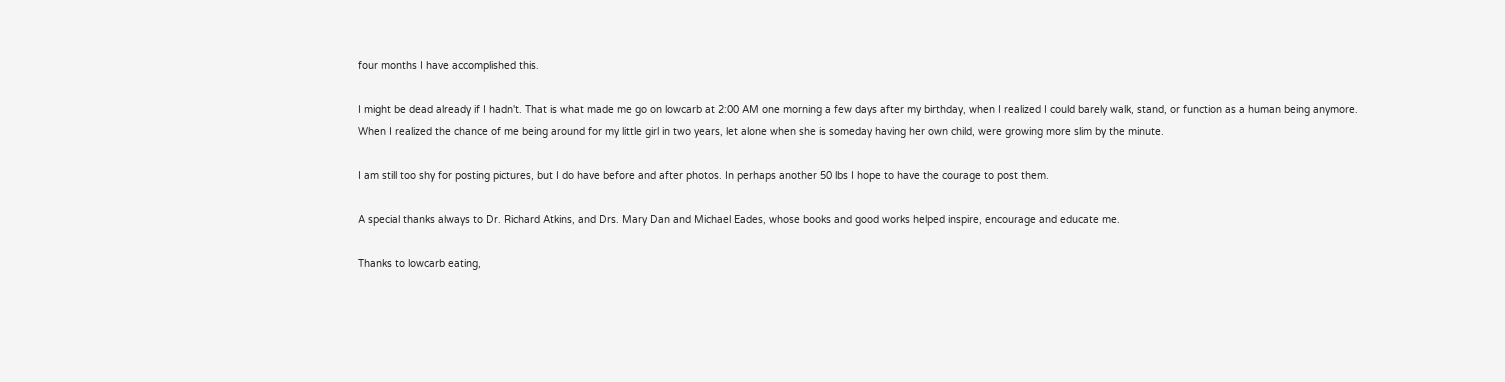four months I have accomplished this.

I might be dead already if I hadn't. That is what made me go on lowcarb at 2:00 AM one morning a few days after my birthday, when I realized I could barely walk, stand, or function as a human being anymore. When I realized the chance of me being around for my little girl in two years, let alone when she is someday having her own child, were growing more slim by the minute.

I am still too shy for posting pictures, but I do have before and after photos. In perhaps another 50 lbs I hope to have the courage to post them.

A special thanks always to Dr. Richard Atkins, and Drs. Mary Dan and Michael Eades, whose books and good works helped inspire, encourage and educate me.

Thanks to lowcarb eating,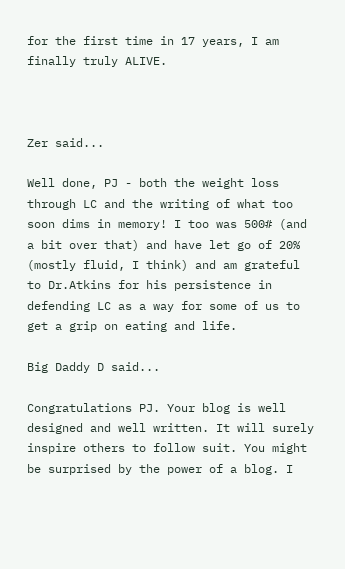for the first time in 17 years, I am finally truly ALIVE.



Zer said...

Well done, PJ - both the weight loss through LC and the writing of what too soon dims in memory! I too was 500# (and a bit over that) and have let go of 20% (mostly fluid, I think) and am grateful to Dr.Atkins for his persistence in defending LC as a way for some of us to get a grip on eating and life.

Big Daddy D said...

Congratulations PJ. Your blog is well designed and well written. It will surely inspire others to follow suit. You might be surprised by the power of a blog. I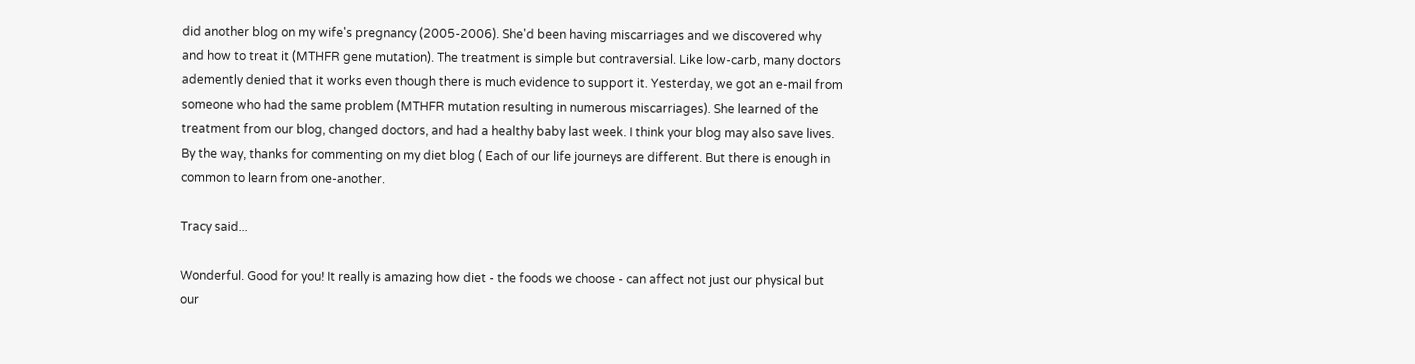did another blog on my wife's pregnancy (2005-2006). She'd been having miscarriages and we discovered why and how to treat it (MTHFR gene mutation). The treatment is simple but contraversial. Like low-carb, many doctors ademently denied that it works even though there is much evidence to support it. Yesterday, we got an e-mail from someone who had the same problem (MTHFR mutation resulting in numerous miscarriages). She learned of the treatment from our blog, changed doctors, and had a healthy baby last week. I think your blog may also save lives. By the way, thanks for commenting on my diet blog ( Each of our life journeys are different. But there is enough in common to learn from one-another.

Tracy said...

Wonderful. Good for you! It really is amazing how diet - the foods we choose - can affect not just our physical but our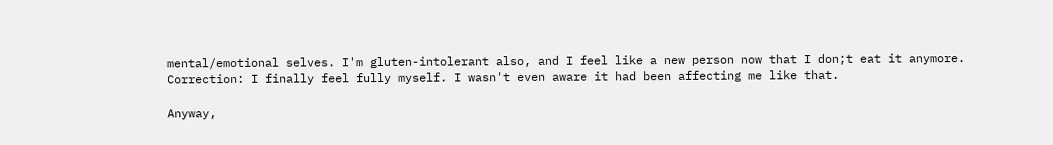mental/emotional selves. I'm gluten-intolerant also, and I feel like a new person now that I don;t eat it anymore. Correction: I finally feel fully myself. I wasn't even aware it had been affecting me like that.

Anyway,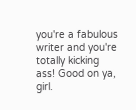you're a fabulous writer and you're totally kicking ass! Good on ya, girl.